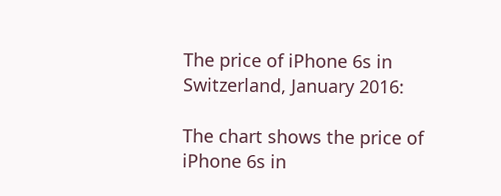The price of iPhone 6s in Switzerland, January 2016:

The chart shows the price of iPhone 6s in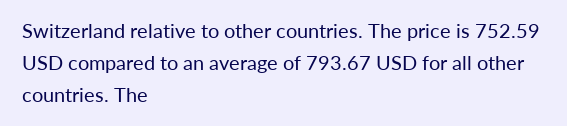Switzerland relative to other countries. The price is 752.59 USD compared to an average of 793.67 USD for all other countries. The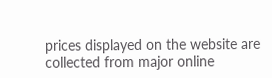prices displayed on the website are collected from major online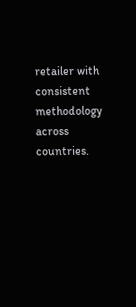retailer with consistent methodology across countries.